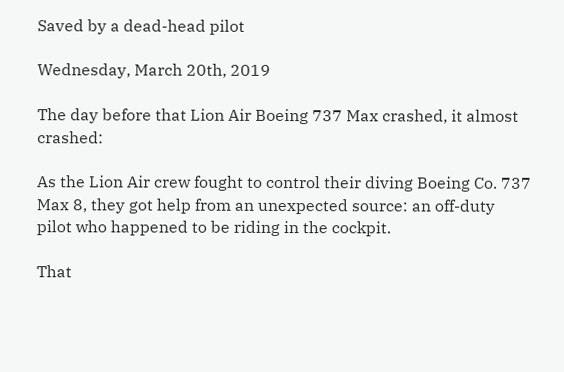Saved by a dead-head pilot

Wednesday, March 20th, 2019

The day before that Lion Air Boeing 737 Max crashed, it almost crashed:

As the Lion Air crew fought to control their diving Boeing Co. 737 Max 8, they got help from an unexpected source: an off-duty pilot who happened to be riding in the cockpit.

That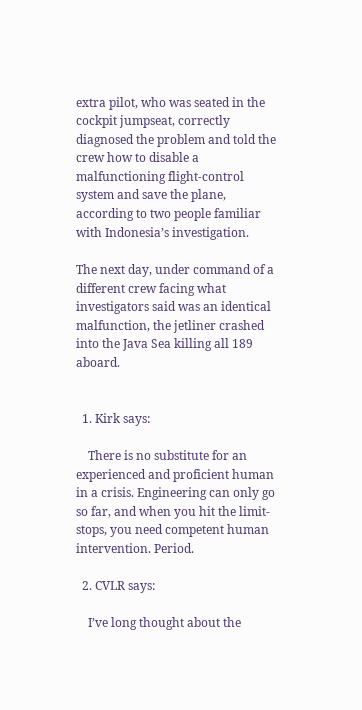extra pilot, who was seated in the cockpit jumpseat, correctly diagnosed the problem and told the crew how to disable a malfunctioning flight-control system and save the plane, according to two people familiar with Indonesia’s investigation.

The next day, under command of a different crew facing what investigators said was an identical malfunction, the jetliner crashed into the Java Sea killing all 189 aboard.


  1. Kirk says:

    There is no substitute for an experienced and proficient human in a crisis. Engineering can only go so far, and when you hit the limit-stops, you need competent human intervention. Period.

  2. CVLR says:

    I’ve long thought about the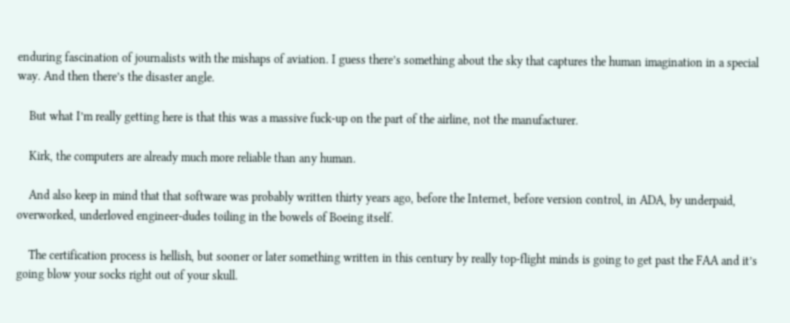enduring fascination of journalists with the mishaps of aviation. I guess there’s something about the sky that captures the human imagination in a special way. And then there’s the disaster angle.

    But what I’m really getting here is that this was a massive fuck-up on the part of the airline, not the manufacturer.

    Kirk, the computers are already much more reliable than any human.

    And also keep in mind that that software was probably written thirty years ago, before the Internet, before version control, in ADA, by underpaid, overworked, underloved engineer-dudes toiling in the bowels of Boeing itself.

    The certification process is hellish, but sooner or later something written in this century by really top-flight minds is going to get past the FAA and it’s going blow your socks right out of your skull.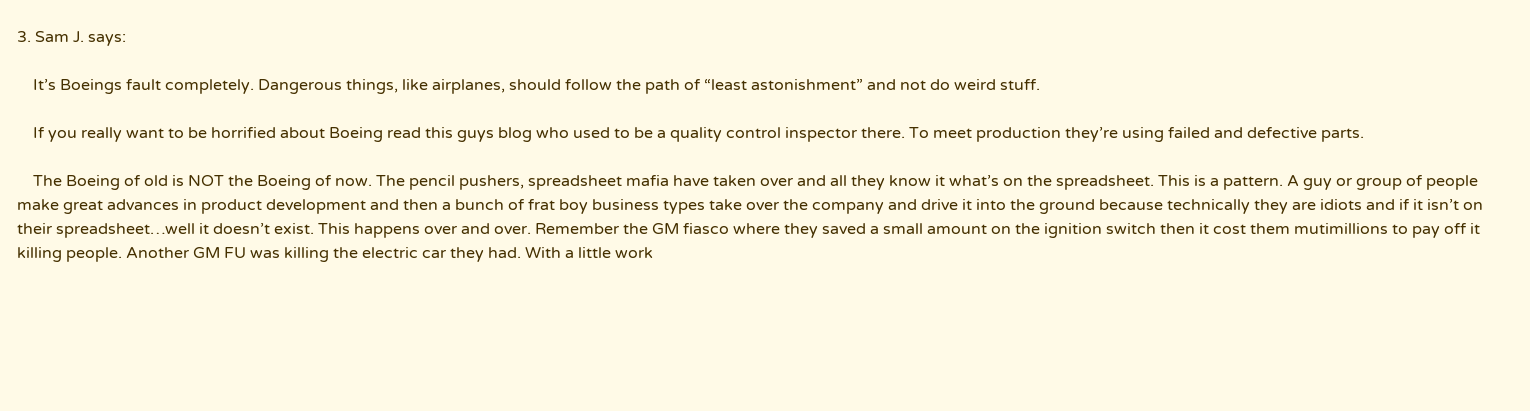3. Sam J. says:

    It’s Boeings fault completely. Dangerous things, like airplanes, should follow the path of “least astonishment” and not do weird stuff.

    If you really want to be horrified about Boeing read this guys blog who used to be a quality control inspector there. To meet production they’re using failed and defective parts.

    The Boeing of old is NOT the Boeing of now. The pencil pushers, spreadsheet mafia have taken over and all they know it what’s on the spreadsheet. This is a pattern. A guy or group of people make great advances in product development and then a bunch of frat boy business types take over the company and drive it into the ground because technically they are idiots and if it isn’t on their spreadsheet…well it doesn’t exist. This happens over and over. Remember the GM fiasco where they saved a small amount on the ignition switch then it cost them mutimillions to pay off it killing people. Another GM FU was killing the electric car they had. With a little work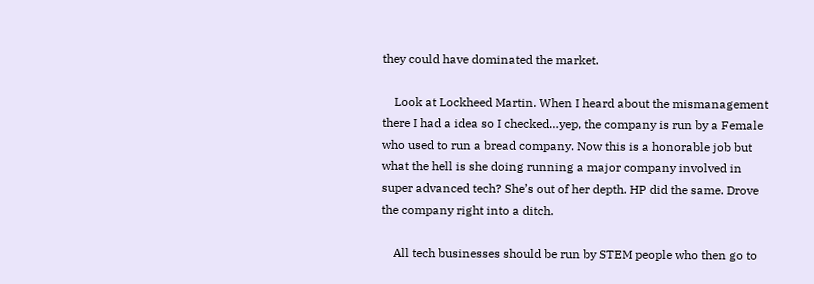they could have dominated the market.

    Look at Lockheed Martin. When I heard about the mismanagement there I had a idea so I checked…yep, the company is run by a Female who used to run a bread company. Now this is a honorable job but what the hell is she doing running a major company involved in super advanced tech? She’s out of her depth. HP did the same. Drove the company right into a ditch.

    All tech businesses should be run by STEM people who then go to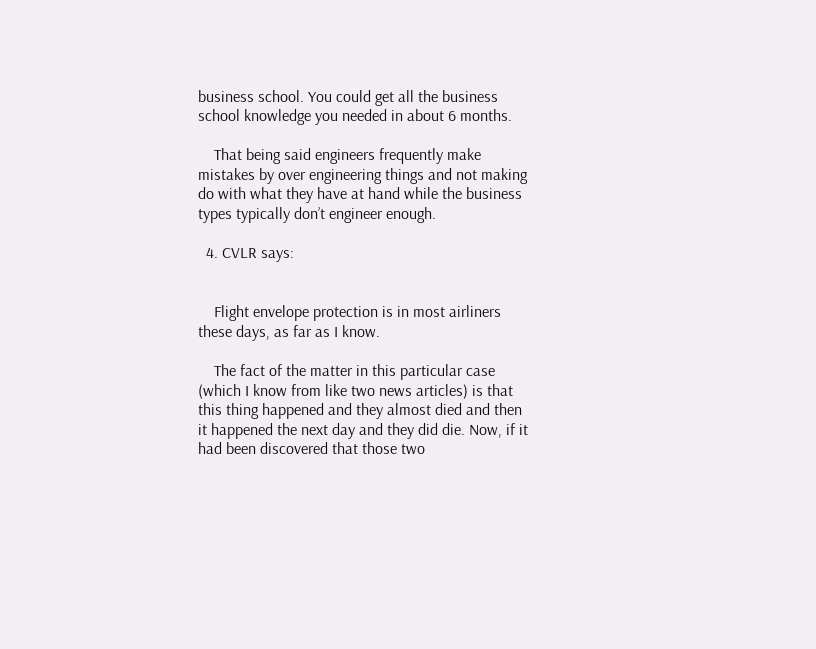business school. You could get all the business school knowledge you needed in about 6 months.

    That being said engineers frequently make mistakes by over engineering things and not making do with what they have at hand while the business types typically don’t engineer enough.

  4. CVLR says:


    Flight envelope protection is in most airliners these days, as far as I know.

    The fact of the matter in this particular case (which I know from like two news articles) is that this thing happened and they almost died and then it happened the next day and they did die. Now, if it had been discovered that those two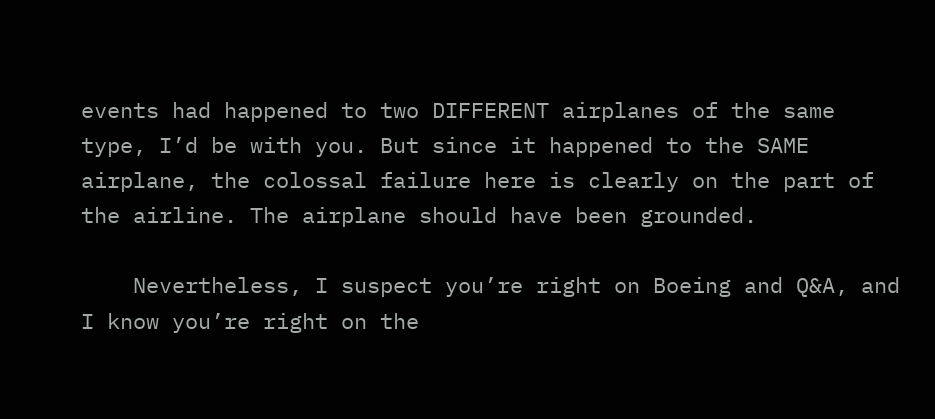events had happened to two DIFFERENT airplanes of the same type, I’d be with you. But since it happened to the SAME airplane, the colossal failure here is clearly on the part of the airline. The airplane should have been grounded.

    Nevertheless, I suspect you’re right on Boeing and Q&A, and I know you’re right on the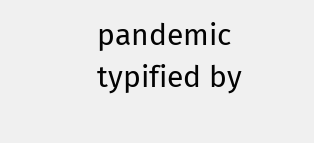pandemic typified by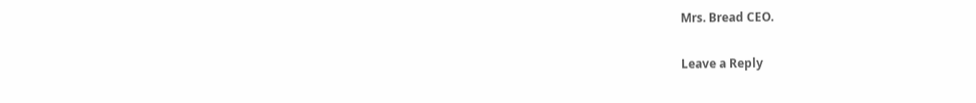Mrs. Bread CEO.

Leave a Reply